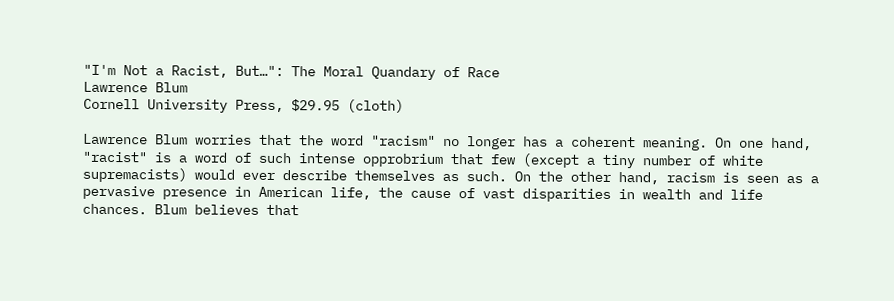"I'm Not a Racist, But…": The Moral Quandary of Race
Lawrence Blum
Cornell University Press, $29.95 (cloth)

Lawrence Blum worries that the word "racism" no longer has a coherent meaning. On one hand, "racist" is a word of such intense opprobrium that few (except a tiny number of white supremacists) would ever describe themselves as such. On the other hand, racism is seen as a pervasive presence in American life, the cause of vast disparities in wealth and life chances. Blum believes that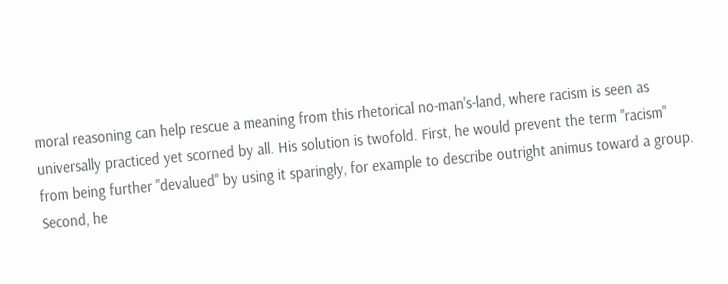moral reasoning can help rescue a meaning from this rhetorical no-man's-land, where racism is seen as universally practiced yet scorned by all. His solution is twofold. First, he would prevent the term "racism" from being further "devalued" by using it sparingly, for example to describe outright animus toward a group. Second, he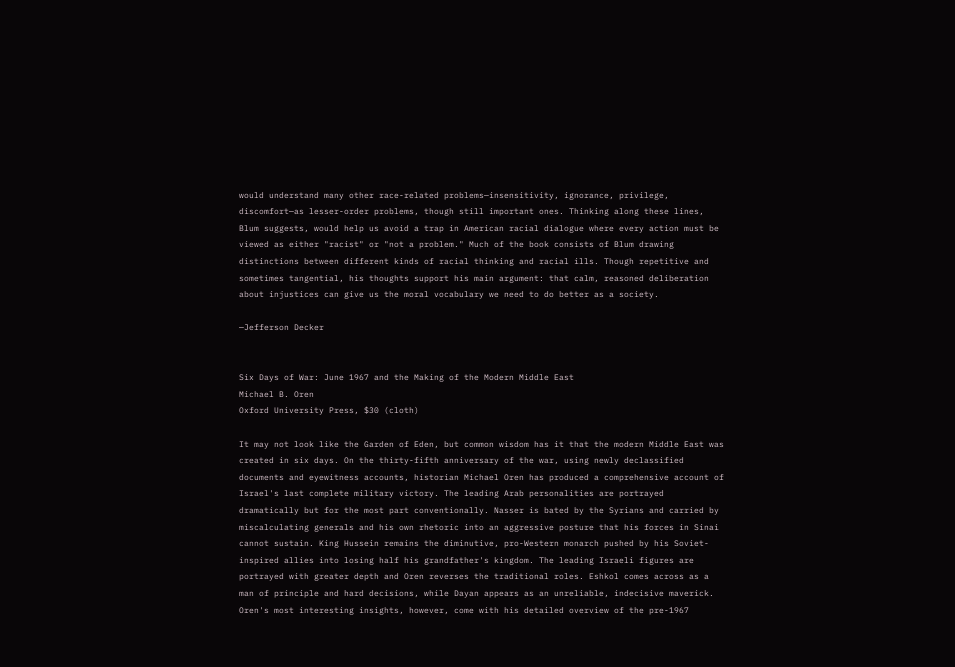would understand many other race-related problems—insensitivity, ignorance, privilege, discomfort—as lesser-order problems, though still important ones. Thinking along these lines, Blum suggests, would help us avoid a trap in American racial dialogue where every action must be viewed as either "racist" or "not a problem." Much of the book consists of Blum drawing distinctions between different kinds of racial thinking and racial ills. Though repetitive and sometimes tangential, his thoughts support his main argument: that calm, reasoned deliberation about injustices can give us the moral vocabulary we need to do better as a society.

—Jefferson Decker


Six Days of War: June 1967 and the Making of the Modern Middle East
Michael B. Oren
Oxford University Press, $30 (cloth)

It may not look like the Garden of Eden, but common wisdom has it that the modern Middle East was created in six days. On the thirty-fifth anniversary of the war, using newly declassified documents and eyewitness accounts, historian Michael Oren has produced a comprehensive account of Israel's last complete military victory. The leading Arab personalities are portrayed dramatically but for the most part conventionally. Nasser is bated by the Syrians and carried by miscalculating generals and his own rhetoric into an aggressive posture that his forces in Sinai cannot sustain. King Hussein remains the diminutive, pro-Western monarch pushed by his Soviet-inspired allies into losing half his grandfather's kingdom. The leading Israeli figures are portrayed with greater depth and Oren reverses the traditional roles. Eshkol comes across as a man of principle and hard decisions, while Dayan appears as an unreliable, indecisive maverick. Oren's most interesting insights, however, come with his detailed overview of the pre-1967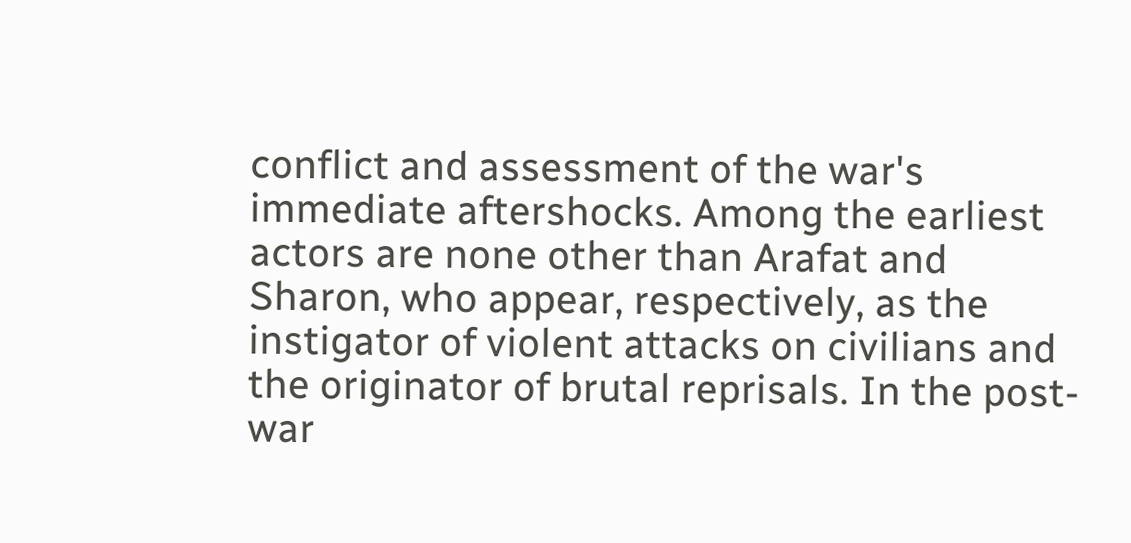conflict and assessment of the war's immediate aftershocks. Among the earliest actors are none other than Arafat and Sharon, who appear, respectively, as the instigator of violent attacks on civilians and the originator of brutal reprisals. In the post-war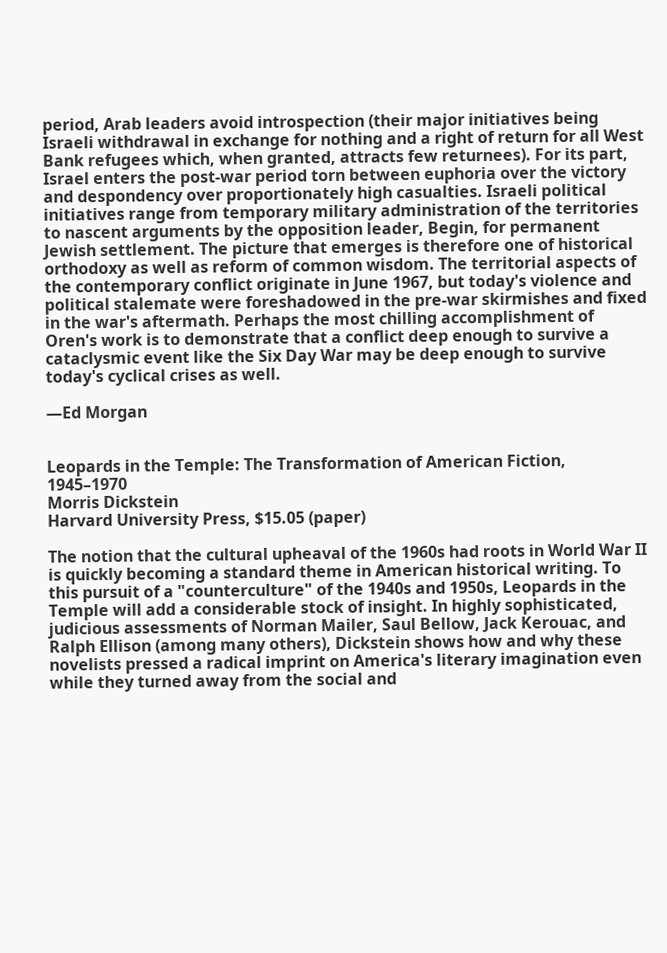period, Arab leaders avoid introspection (their major initiatives being Israeli withdrawal in exchange for nothing and a right of return for all West Bank refugees which, when granted, attracts few returnees). For its part, Israel enters the post-war period torn between euphoria over the victory and despondency over proportionately high casualties. Israeli political initiatives range from temporary military administration of the territories to nascent arguments by the opposition leader, Begin, for permanent Jewish settlement. The picture that emerges is therefore one of historical orthodoxy as well as reform of common wisdom. The territorial aspects of the contemporary conflict originate in June 1967, but today's violence and political stalemate were foreshadowed in the pre-war skirmishes and fixed in the war's aftermath. Perhaps the most chilling accomplishment of Oren's work is to demonstrate that a conflict deep enough to survive a cataclysmic event like the Six Day War may be deep enough to survive today's cyclical crises as well.

—Ed Morgan


Leopards in the Temple: The Transformation of American Fiction, 1945–1970
Morris Dickstein
Harvard University Press, $15.05 (paper)

The notion that the cultural upheaval of the 1960s had roots in World War II is quickly becoming a standard theme in American historical writing. To this pursuit of a "counterculture" of the 1940s and 1950s, Leopards in the Temple will add a considerable stock of insight. In highly sophisticated, judicious assessments of Norman Mailer, Saul Bellow, Jack Kerouac, and Ralph Ellison (among many others), Dickstein shows how and why these novelists pressed a radical imprint on America's literary imagination even while they turned away from the social and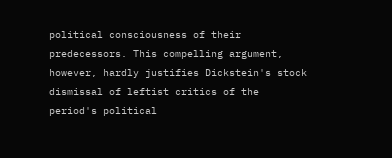political consciousness of their predecessors. This compelling argument, however, hardly justifies Dickstein's stock dismissal of leftist critics of the period's political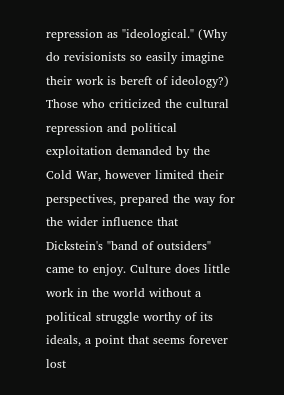repression as "ideological." (Why do revisionists so easily imagine their work is bereft of ideology?) Those who criticized the cultural repression and political exploitation demanded by the Cold War, however limited their perspectives, prepared the way for the wider influence that Dickstein's "band of outsiders" came to enjoy. Culture does little work in the world without a political struggle worthy of its ideals, a point that seems forever lost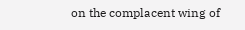on the complacent wing of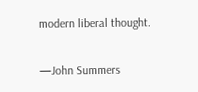modern liberal thought.

—John Summers